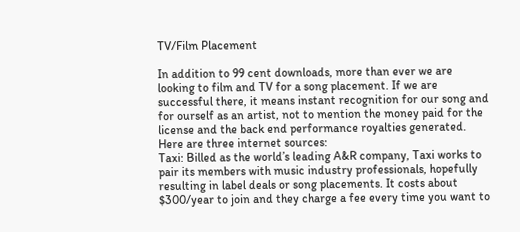TV/Film Placement

In addition to 99 cent downloads, more than ever we are looking to film and TV for a song placement. If we are successful there, it means instant recognition for our song and for ourself as an artist, not to mention the money paid for the license and the back end performance royalties generated. Here are three internet sources:
Taxi: Billed as the world’s leading A&R company, Taxi works to pair its members with music industry professionals, hopefully resulting in label deals or song placements. It costs about $300/year to join and they charge a fee every time you want to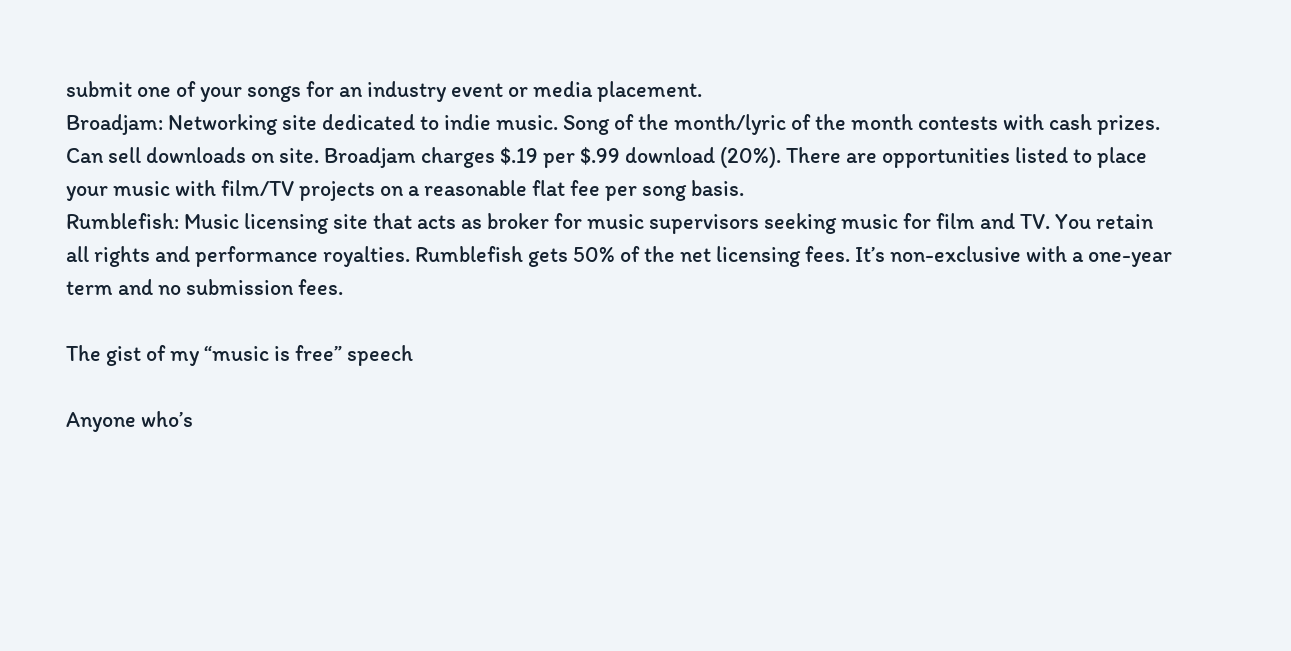submit one of your songs for an industry event or media placement.
Broadjam: Networking site dedicated to indie music. Song of the month/lyric of the month contests with cash prizes. Can sell downloads on site. Broadjam charges $.19 per $.99 download (20%). There are opportunities listed to place your music with film/TV projects on a reasonable flat fee per song basis.
Rumblefish: Music licensing site that acts as broker for music supervisors seeking music for film and TV. You retain all rights and performance royalties. Rumblefish gets 50% of the net licensing fees. It’s non-exclusive with a one-year term and no submission fees.

The gist of my “music is free” speech

Anyone who’s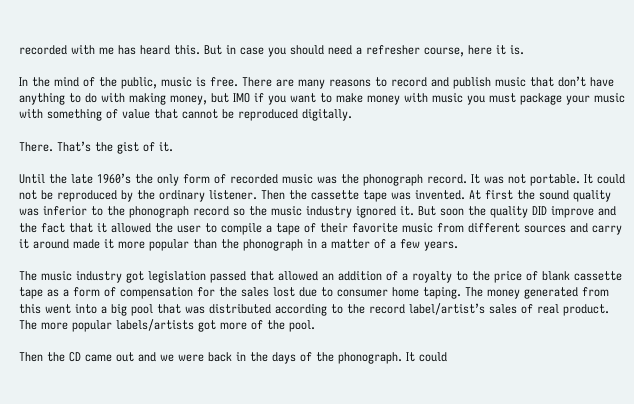recorded with me has heard this. But in case you should need a refresher course, here it is.

In the mind of the public, music is free. There are many reasons to record and publish music that don’t have anything to do with making money, but IMO if you want to make money with music you must package your music with something of value that cannot be reproduced digitally.

There. That’s the gist of it.

Until the late 1960’s the only form of recorded music was the phonograph record. It was not portable. It could not be reproduced by the ordinary listener. Then the cassette tape was invented. At first the sound quality was inferior to the phonograph record so the music industry ignored it. But soon the quality DID improve and the fact that it allowed the user to compile a tape of their favorite music from different sources and carry it around made it more popular than the phonograph in a matter of a few years.

The music industry got legislation passed that allowed an addition of a royalty to the price of blank cassette tape as a form of compensation for the sales lost due to consumer home taping. The money generated from this went into a big pool that was distributed according to the record label/artist’s sales of real product. The more popular labels/artists got more of the pool.

Then the CD came out and we were back in the days of the phonograph. It could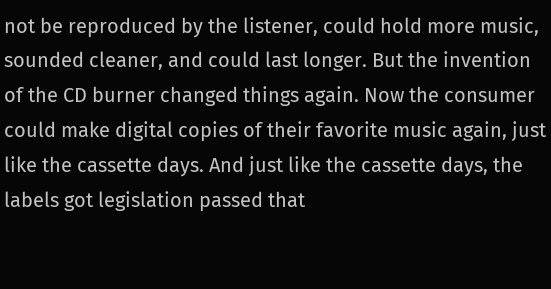not be reproduced by the listener, could hold more music, sounded cleaner, and could last longer. But the invention of the CD burner changed things again. Now the consumer could make digital copies of their favorite music again, just like the cassette days. And just like the cassette days, the labels got legislation passed that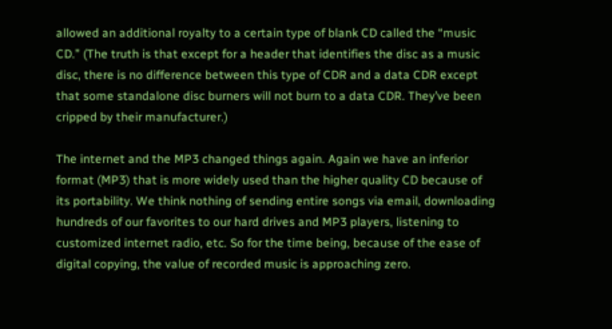allowed an additional royalty to a certain type of blank CD called the “music CD.” (The truth is that except for a header that identifies the disc as a music disc, there is no difference between this type of CDR and a data CDR except that some standalone disc burners will not burn to a data CDR. They’ve been cripped by their manufacturer.)

The internet and the MP3 changed things again. Again we have an inferior format (MP3) that is more widely used than the higher quality CD because of its portability. We think nothing of sending entire songs via email, downloading hundreds of our favorites to our hard drives and MP3 players, listening to customized internet radio, etc. So for the time being, because of the ease of digital copying, the value of recorded music is approaching zero.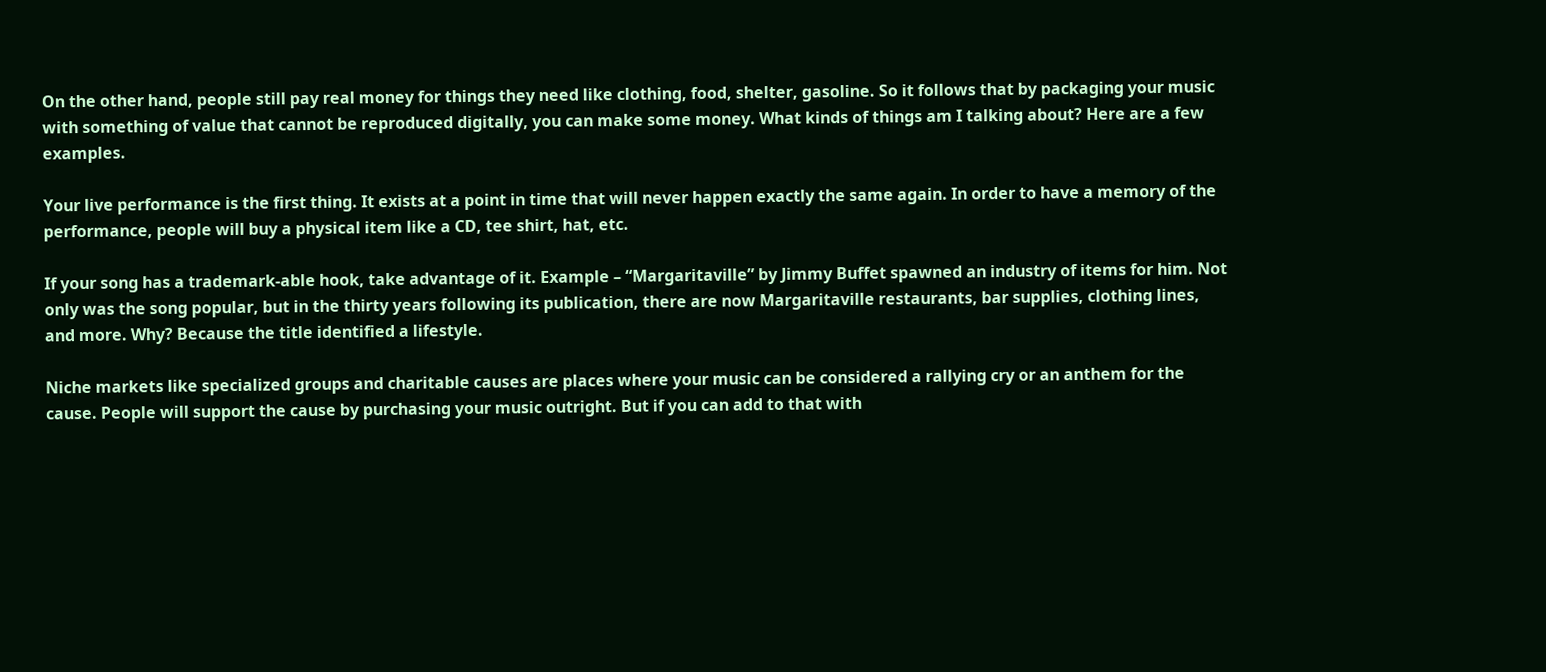On the other hand, people still pay real money for things they need like clothing, food, shelter, gasoline. So it follows that by packaging your music with something of value that cannot be reproduced digitally, you can make some money. What kinds of things am I talking about? Here are a few examples.

Your live performance is the first thing. It exists at a point in time that will never happen exactly the same again. In order to have a memory of the performance, people will buy a physical item like a CD, tee shirt, hat, etc.

If your song has a trademark-able hook, take advantage of it. Example – “Margaritaville” by Jimmy Buffet spawned an industry of items for him. Not only was the song popular, but in the thirty years following its publication, there are now Margaritaville restaurants, bar supplies, clothing lines, and more. Why? Because the title identified a lifestyle.

Niche markets like specialized groups and charitable causes are places where your music can be considered a rallying cry or an anthem for the cause. People will support the cause by purchasing your music outright. But if you can add to that with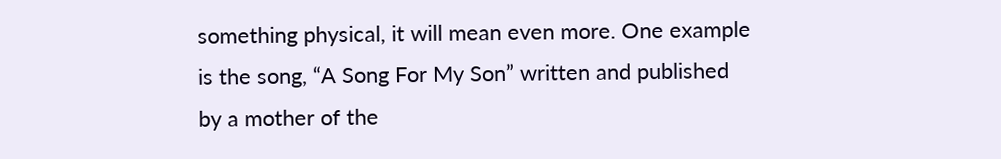something physical, it will mean even more. One example is the song, “A Song For My Son” written and published by a mother of the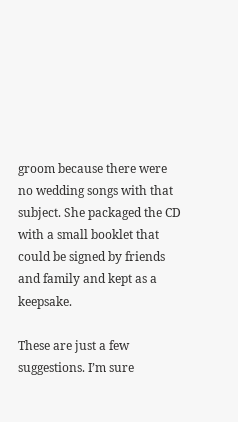groom because there were no wedding songs with that subject. She packaged the CD with a small booklet that could be signed by friends and family and kept as a keepsake.

These are just a few suggestions. I’m sure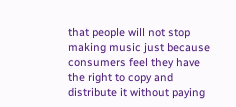that people will not stop making music just because consumers feel they have the right to copy and distribute it without paying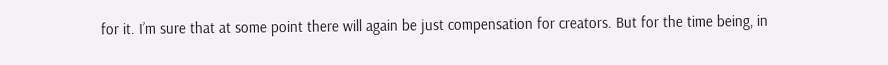for it. I’m sure that at some point there will again be just compensation for creators. But for the time being, in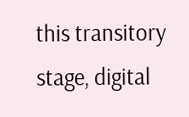this transitory stage, digital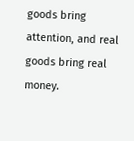goods bring attention, and real goods bring real money.